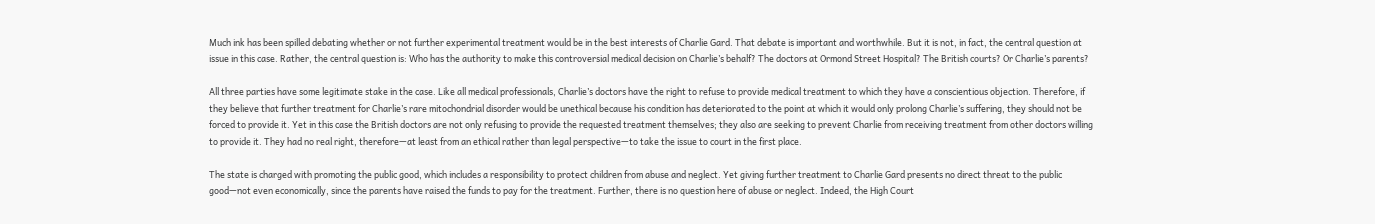Much ink has been spilled debating whether or not further experimental treatment would be in the best interests of Charlie Gard. That debate is important and worthwhile. But it is not, in fact, the central question at issue in this case. Rather, the central question is: Who has the authority to make this controversial medical decision on Charlie’s behalf? The doctors at Ormond Street Hospital? The British courts? Or Charlie’s parents?

All three parties have some legitimate stake in the case. Like all medical professionals, Charlie’s doctors have the right to refuse to provide medical treatment to which they have a conscientious objection. Therefore, if they believe that further treatment for Charlie’s rare mitochondrial disorder would be unethical because his condition has deteriorated to the point at which it would only prolong Charlie’s suffering, they should not be forced to provide it. Yet in this case the British doctors are not only refusing to provide the requested treatment themselves; they also are seeking to prevent Charlie from receiving treatment from other doctors willing to provide it. They had no real right, therefore—at least from an ethical rather than legal perspective—to take the issue to court in the first place.

The state is charged with promoting the public good, which includes a responsibility to protect children from abuse and neglect. Yet giving further treatment to Charlie Gard presents no direct threat to the public good—not even economically, since the parents have raised the funds to pay for the treatment. Further, there is no question here of abuse or neglect. Indeed, the High Court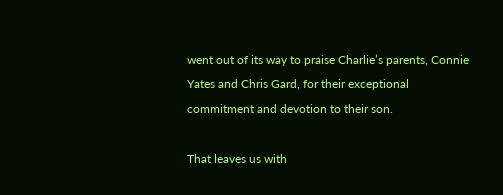went out of its way to praise Charlie’s parents, Connie Yates and Chris Gard, for their exceptional commitment and devotion to their son.

That leaves us with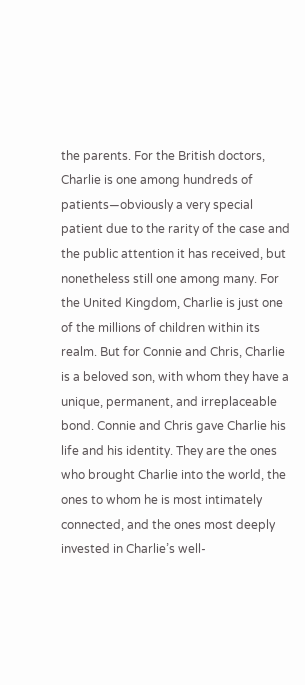the parents. For the British doctors, Charlie is one among hundreds of patients—obviously a very special patient due to the rarity of the case and the public attention it has received, but nonetheless still one among many. For the United Kingdom, Charlie is just one of the millions of children within its realm. But for Connie and Chris, Charlie is a beloved son, with whom they have a unique, permanent, and irreplaceable bond. Connie and Chris gave Charlie his life and his identity. They are the ones who brought Charlie into the world, the ones to whom he is most intimately connected, and the ones most deeply invested in Charlie’s well-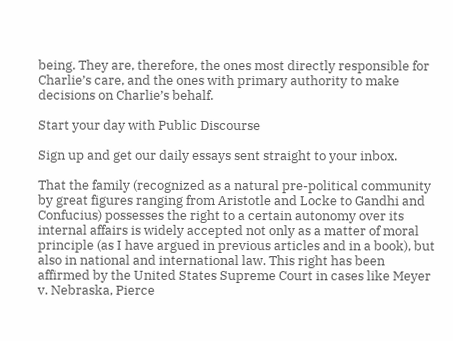being. They are, therefore, the ones most directly responsible for Charlie’s care, and the ones with primary authority to make decisions on Charlie’s behalf.

Start your day with Public Discourse

Sign up and get our daily essays sent straight to your inbox.

That the family (recognized as a natural pre-political community by great figures ranging from Aristotle and Locke to Gandhi and Confucius) possesses the right to a certain autonomy over its internal affairs is widely accepted not only as a matter of moral principle (as I have argued in previous articles and in a book), but also in national and international law. This right has been affirmed by the United States Supreme Court in cases like Meyer v. Nebraska, Pierce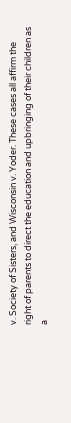v. Society of Sisters, and Wisconsin v. Yoder. These cases all affirm the right of parents to direct the education and upbringing of their children as a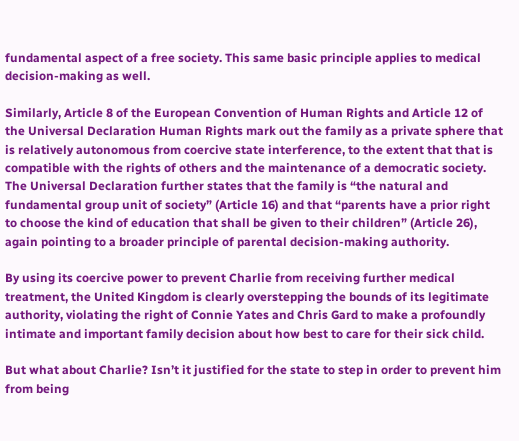fundamental aspect of a free society. This same basic principle applies to medical decision-making as well.

Similarly, Article 8 of the European Convention of Human Rights and Article 12 of the Universal Declaration Human Rights mark out the family as a private sphere that is relatively autonomous from coercive state interference, to the extent that that is compatible with the rights of others and the maintenance of a democratic society. The Universal Declaration further states that the family is “the natural and fundamental group unit of society” (Article 16) and that “parents have a prior right to choose the kind of education that shall be given to their children” (Article 26), again pointing to a broader principle of parental decision-making authority.

By using its coercive power to prevent Charlie from receiving further medical treatment, the United Kingdom is clearly overstepping the bounds of its legitimate authority, violating the right of Connie Yates and Chris Gard to make a profoundly intimate and important family decision about how best to care for their sick child.

But what about Charlie? Isn’t it justified for the state to step in order to prevent him from being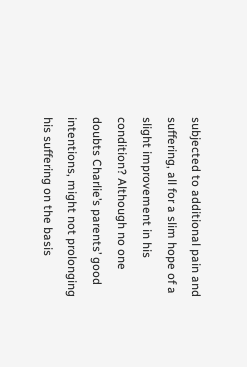subjected to additional pain and suffering, all for a slim hope of a slight improvement in his condition? Although no one doubts Charlie’s parents’ good intentions, might not prolonging his suffering on the basis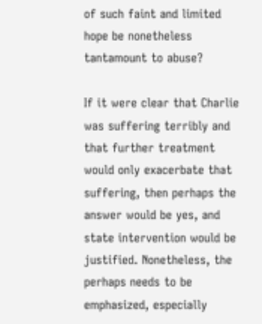of such faint and limited hope be nonetheless tantamount to abuse?

If it were clear that Charlie was suffering terribly and that further treatment would only exacerbate that suffering, then perhaps the answer would be yes, and state intervention would be justified. Nonetheless, the perhaps needs to be emphasized, especially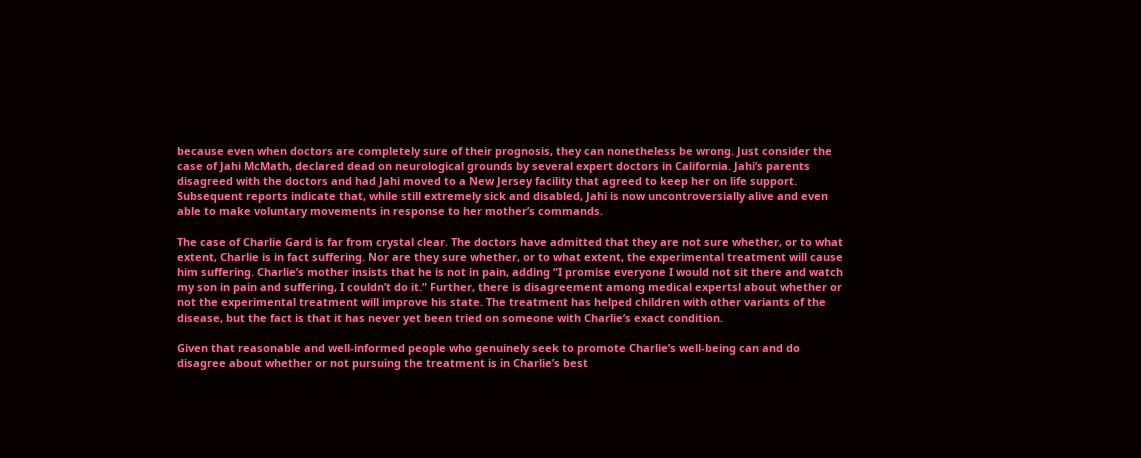because even when doctors are completely sure of their prognosis, they can nonetheless be wrong. Just consider the case of Jahi McMath, declared dead on neurological grounds by several expert doctors in California. Jahi’s parents disagreed with the doctors and had Jahi moved to a New Jersey facility that agreed to keep her on life support. Subsequent reports indicate that, while still extremely sick and disabled, Jahi is now uncontroversially alive and even able to make voluntary movements in response to her mother’s commands.

The case of Charlie Gard is far from crystal clear. The doctors have admitted that they are not sure whether, or to what extent, Charlie is in fact suffering. Nor are they sure whether, or to what extent, the experimental treatment will cause him suffering. Charlie’s mother insists that he is not in pain, adding “I promise everyone I would not sit there and watch my son in pain and suffering, I couldn’t do it.” Further, there is disagreement among medical expertsl about whether or not the experimental treatment will improve his state. The treatment has helped children with other variants of the disease, but the fact is that it has never yet been tried on someone with Charlie’s exact condition.

Given that reasonable and well-informed people who genuinely seek to promote Charlie’s well-being can and do disagree about whether or not pursuing the treatment is in Charlie’s best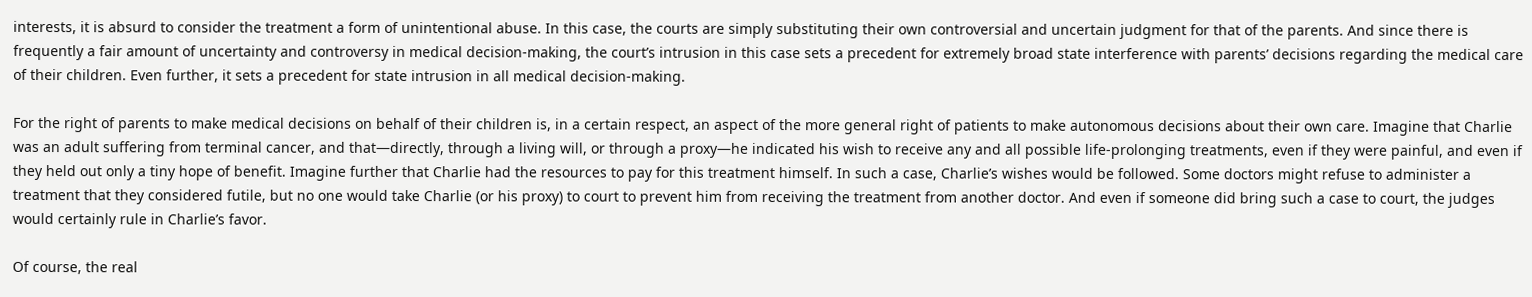interests, it is absurd to consider the treatment a form of unintentional abuse. In this case, the courts are simply substituting their own controversial and uncertain judgment for that of the parents. And since there is frequently a fair amount of uncertainty and controversy in medical decision-making, the court’s intrusion in this case sets a precedent for extremely broad state interference with parents’ decisions regarding the medical care of their children. Even further, it sets a precedent for state intrusion in all medical decision-making.

For the right of parents to make medical decisions on behalf of their children is, in a certain respect, an aspect of the more general right of patients to make autonomous decisions about their own care. Imagine that Charlie was an adult suffering from terminal cancer, and that—directly, through a living will, or through a proxy—he indicated his wish to receive any and all possible life-prolonging treatments, even if they were painful, and even if they held out only a tiny hope of benefit. Imagine further that Charlie had the resources to pay for this treatment himself. In such a case, Charlie’s wishes would be followed. Some doctors might refuse to administer a treatment that they considered futile, but no one would take Charlie (or his proxy) to court to prevent him from receiving the treatment from another doctor. And even if someone did bring such a case to court, the judges would certainly rule in Charlie’s favor.

Of course, the real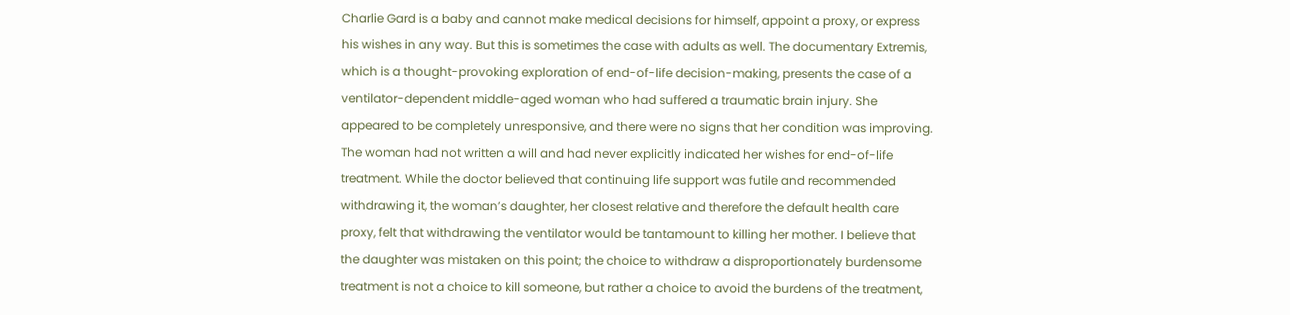Charlie Gard is a baby and cannot make medical decisions for himself, appoint a proxy, or express his wishes in any way. But this is sometimes the case with adults as well. The documentary Extremis, which is a thought-provoking exploration of end-of-life decision-making, presents the case of a ventilator-dependent middle-aged woman who had suffered a traumatic brain injury. She appeared to be completely unresponsive, and there were no signs that her condition was improving. The woman had not written a will and had never explicitly indicated her wishes for end-of-life treatment. While the doctor believed that continuing life support was futile and recommended withdrawing it, the woman’s daughter, her closest relative and therefore the default health care proxy, felt that withdrawing the ventilator would be tantamount to killing her mother. I believe that the daughter was mistaken on this point; the choice to withdraw a disproportionately burdensome treatment is not a choice to kill someone, but rather a choice to avoid the burdens of the treatment,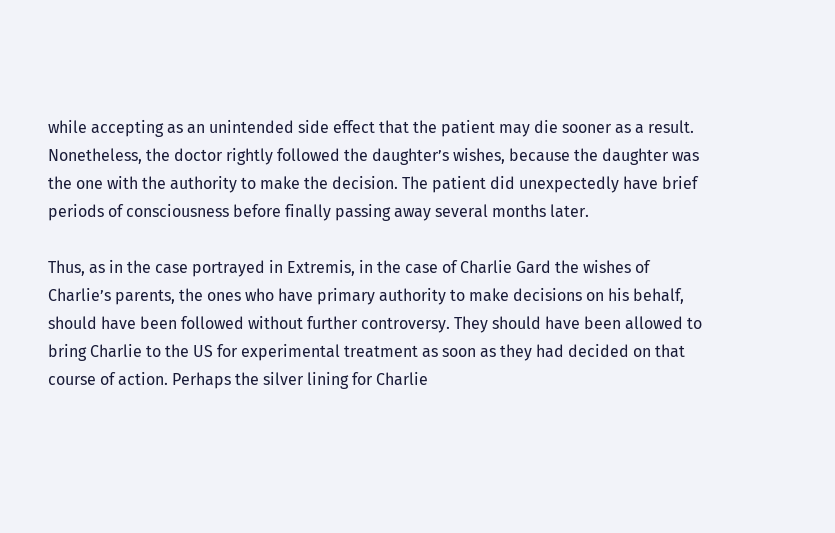while accepting as an unintended side effect that the patient may die sooner as a result. Nonetheless, the doctor rightly followed the daughter’s wishes, because the daughter was the one with the authority to make the decision. The patient did unexpectedly have brief periods of consciousness before finally passing away several months later.

Thus, as in the case portrayed in Extremis, in the case of Charlie Gard the wishes of Charlie’s parents, the ones who have primary authority to make decisions on his behalf, should have been followed without further controversy. They should have been allowed to bring Charlie to the US for experimental treatment as soon as they had decided on that course of action. Perhaps the silver lining for Charlie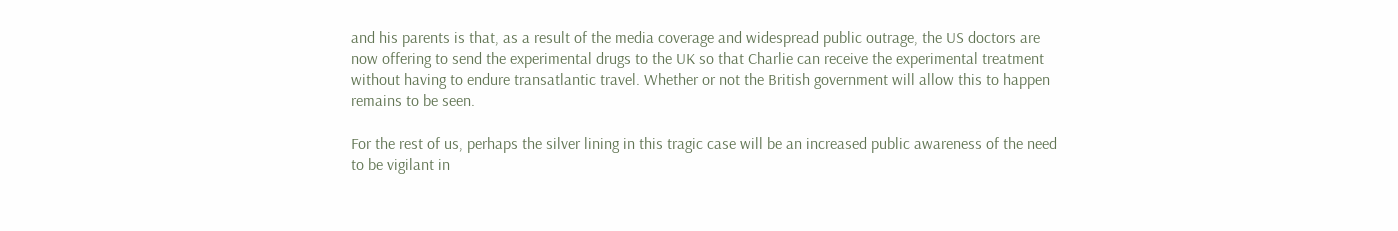and his parents is that, as a result of the media coverage and widespread public outrage, the US doctors are now offering to send the experimental drugs to the UK so that Charlie can receive the experimental treatment without having to endure transatlantic travel. Whether or not the British government will allow this to happen remains to be seen.

For the rest of us, perhaps the silver lining in this tragic case will be an increased public awareness of the need to be vigilant in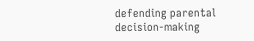defending parental decision-making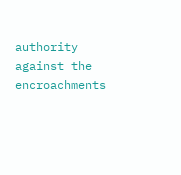authority against the encroachments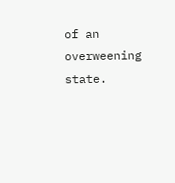of an overweening state.